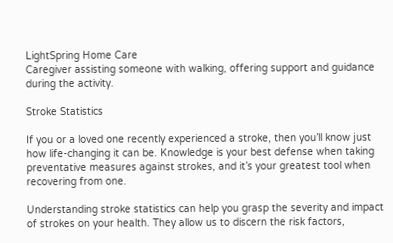LightSpring Home Care
Caregiver assisting someone with walking, offering support and guidance during the activity.

Stroke Statistics

If you or a loved one recently experienced a stroke, then you’ll know just how life-changing it can be. Knowledge is your best defense when taking preventative measures against strokes, and it’s your greatest tool when recovering from one.

Understanding stroke statistics can help you grasp the severity and impact of strokes on your health. They allow us to discern the risk factors,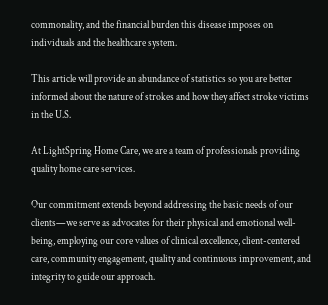commonality, and the financial burden this disease imposes on individuals and the healthcare system.

This article will provide an abundance of statistics so you are better informed about the nature of strokes and how they affect stroke victims in the U.S.

At LightSpring Home Care, we are a team of professionals providing quality home care services.

Our commitment extends beyond addressing the basic needs of our clients—we serve as advocates for their physical and emotional well-being, employing our core values of clinical excellence, client-centered care, community engagement, quality and continuous improvement, and integrity to guide our approach.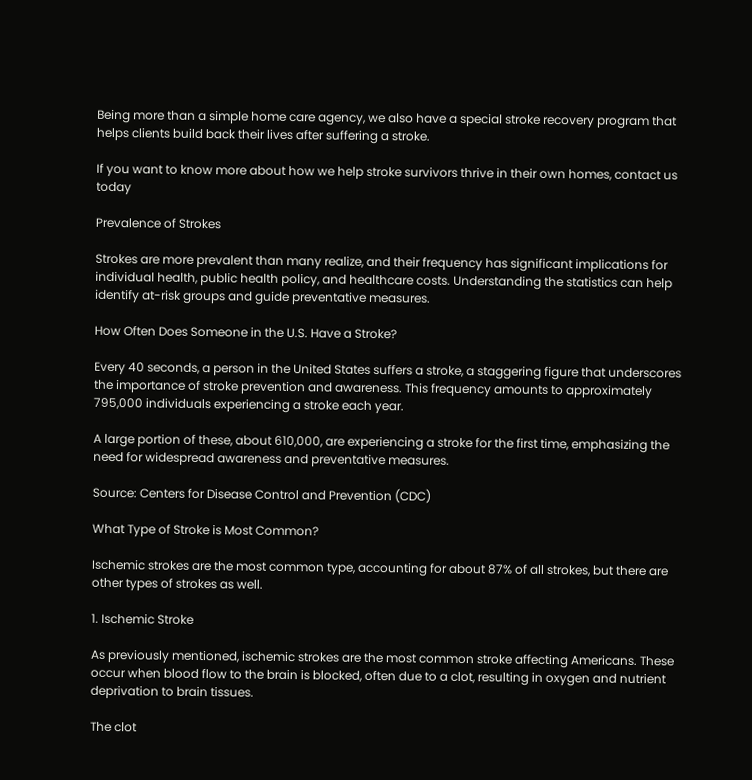Being more than a simple home care agency, we also have a special stroke recovery program that helps clients build back their lives after suffering a stroke.

If you want to know more about how we help stroke survivors thrive in their own homes, contact us today

Prevalence of Strokes

Strokes are more prevalent than many realize, and their frequency has significant implications for individual health, public health policy, and healthcare costs. Understanding the statistics can help identify at-risk groups and guide preventative measures.

How Often Does Someone in the U.S. Have a Stroke?

Every 40 seconds, a person in the United States suffers a stroke, a staggering figure that underscores the importance of stroke prevention and awareness. This frequency amounts to approximately 795,000 individuals experiencing a stroke each year.

A large portion of these, about 610,000, are experiencing a stroke for the first time, emphasizing the need for widespread awareness and preventative measures.

Source: Centers for Disease Control and Prevention (CDC)

What Type of Stroke is Most Common?

Ischemic strokes are the most common type, accounting for about 87% of all strokes, but there are other types of strokes as well.

1. Ischemic Stroke

As previously mentioned, ischemic strokes are the most common stroke affecting Americans. These occur when blood flow to the brain is blocked, often due to a clot, resulting in oxygen and nutrient deprivation to brain tissues.

The clot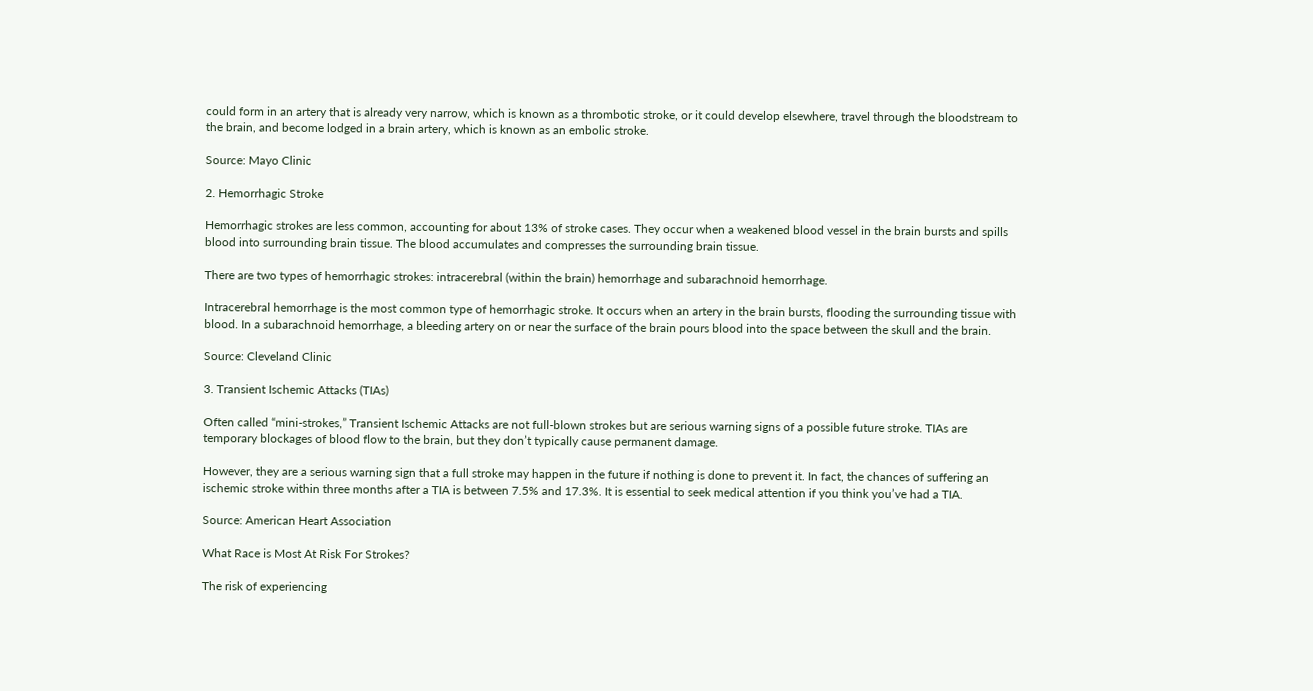could form in an artery that is already very narrow, which is known as a thrombotic stroke, or it could develop elsewhere, travel through the bloodstream to the brain, and become lodged in a brain artery, which is known as an embolic stroke.

Source: Mayo Clinic

2. Hemorrhagic Stroke

Hemorrhagic strokes are less common, accounting for about 13% of stroke cases. They occur when a weakened blood vessel in the brain bursts and spills blood into surrounding brain tissue. The blood accumulates and compresses the surrounding brain tissue.

There are two types of hemorrhagic strokes: intracerebral (within the brain) hemorrhage and subarachnoid hemorrhage.

Intracerebral hemorrhage is the most common type of hemorrhagic stroke. It occurs when an artery in the brain bursts, flooding the surrounding tissue with blood. In a subarachnoid hemorrhage, a bleeding artery on or near the surface of the brain pours blood into the space between the skull and the brain.

Source: Cleveland Clinic

3. Transient Ischemic Attacks (TIAs)

Often called “mini-strokes,” Transient Ischemic Attacks are not full-blown strokes but are serious warning signs of a possible future stroke. TIAs are temporary blockages of blood flow to the brain, but they don’t typically cause permanent damage.

However, they are a serious warning sign that a full stroke may happen in the future if nothing is done to prevent it. In fact, the chances of suffering an ischemic stroke within three months after a TIA is between 7.5% and 17.3%. It is essential to seek medical attention if you think you’ve had a TIA.

Source: American Heart Association

What Race is Most At Risk For Strokes?

The risk of experiencing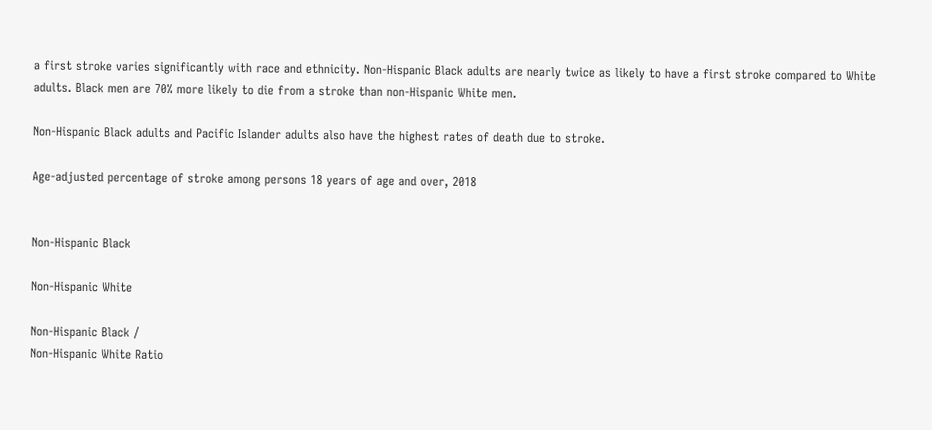a first stroke varies significantly with race and ethnicity. Non-Hispanic Black adults are nearly twice as likely to have a first stroke compared to White adults. Black men are 70% more likely to die from a stroke than non-Hispanic White men.

Non-Hispanic Black adults and Pacific Islander adults also have the highest rates of death due to stroke.

Age-adjusted percentage of stroke among persons 18 years of age and over, 2018


Non-Hispanic Black

Non-Hispanic White

Non-Hispanic Black /
Non-Hispanic White Ratio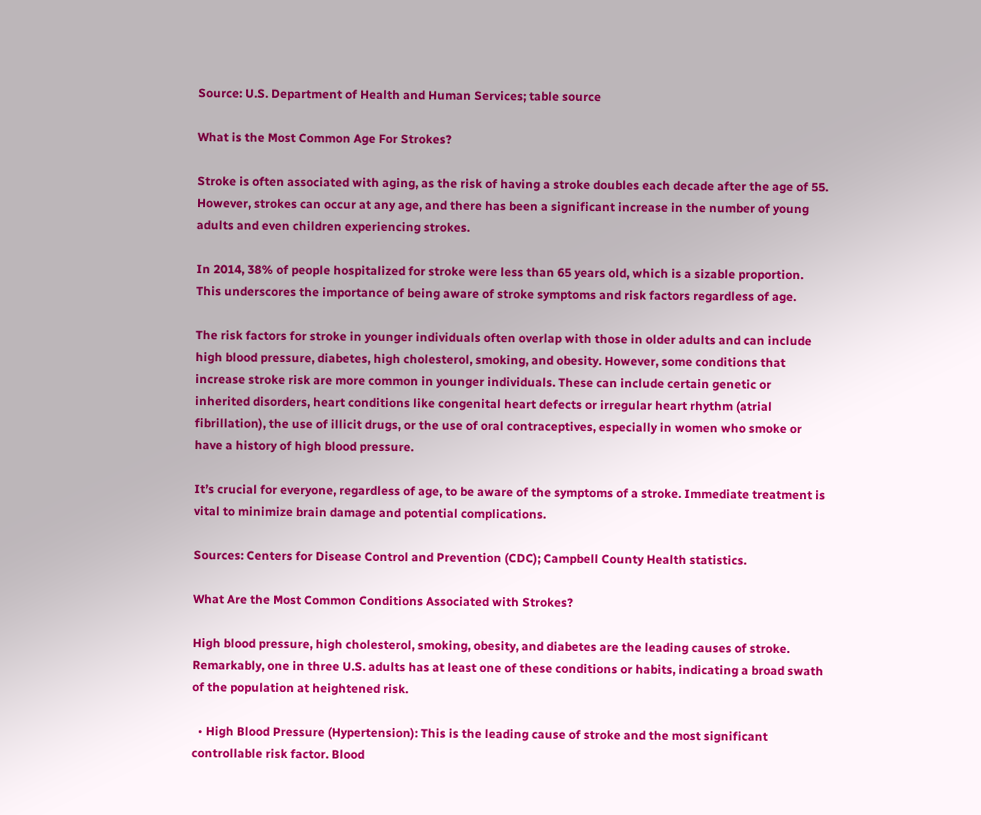Source: U.S. Department of Health and Human Services; table source

What is the Most Common Age For Strokes?

Stroke is often associated with aging, as the risk of having a stroke doubles each decade after the age of 55. However, strokes can occur at any age, and there has been a significant increase in the number of young adults and even children experiencing strokes.

In 2014, 38% of people hospitalized for stroke were less than 65 years old, which is a sizable proportion. This underscores the importance of being aware of stroke symptoms and risk factors regardless of age.

The risk factors for stroke in younger individuals often overlap with those in older adults and can include high blood pressure, diabetes, high cholesterol, smoking, and obesity. However, some conditions that increase stroke risk are more common in younger individuals. These can include certain genetic or inherited disorders, heart conditions like congenital heart defects or irregular heart rhythm (atrial fibrillation), the use of illicit drugs, or the use of oral contraceptives, especially in women who smoke or have a history of high blood pressure.

It’s crucial for everyone, regardless of age, to be aware of the symptoms of a stroke. Immediate treatment is vital to minimize brain damage and potential complications.

Sources: Centers for Disease Control and Prevention (CDC); Campbell County Health statistics.

What Are the Most Common Conditions Associated with Strokes?

High blood pressure, high cholesterol, smoking, obesity, and diabetes are the leading causes of stroke. Remarkably, one in three U.S. adults has at least one of these conditions or habits, indicating a broad swath of the population at heightened risk.

  • High Blood Pressure (Hypertension): This is the leading cause of stroke and the most significant controllable risk factor. Blood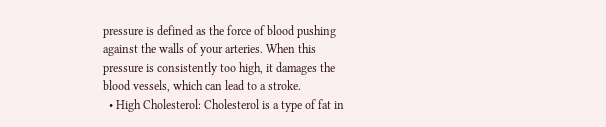pressure is defined as the force of blood pushing against the walls of your arteries. When this pressure is consistently too high, it damages the blood vessels, which can lead to a stroke.
  • High Cholesterol: Cholesterol is a type of fat in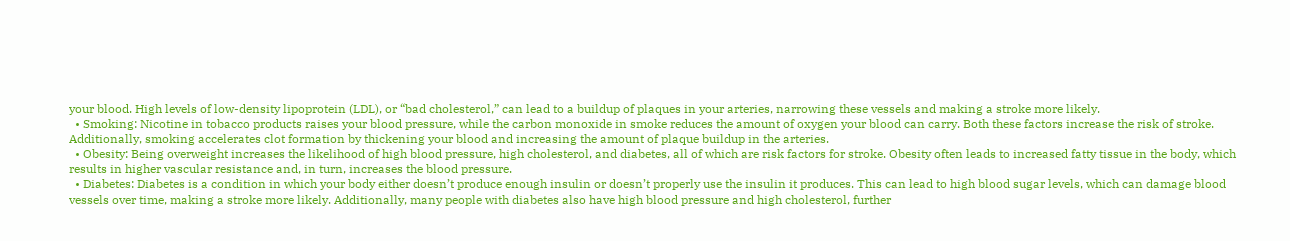your blood. High levels of low-density lipoprotein (LDL), or “bad cholesterol,” can lead to a buildup of plaques in your arteries, narrowing these vessels and making a stroke more likely.
  • Smoking: Nicotine in tobacco products raises your blood pressure, while the carbon monoxide in smoke reduces the amount of oxygen your blood can carry. Both these factors increase the risk of stroke. Additionally, smoking accelerates clot formation by thickening your blood and increasing the amount of plaque buildup in the arteries.
  • Obesity: Being overweight increases the likelihood of high blood pressure, high cholesterol, and diabetes, all of which are risk factors for stroke. Obesity often leads to increased fatty tissue in the body, which results in higher vascular resistance and, in turn, increases the blood pressure.
  • Diabetes: Diabetes is a condition in which your body either doesn’t produce enough insulin or doesn’t properly use the insulin it produces. This can lead to high blood sugar levels, which can damage blood vessels over time, making a stroke more likely. Additionally, many people with diabetes also have high blood pressure and high cholesterol, further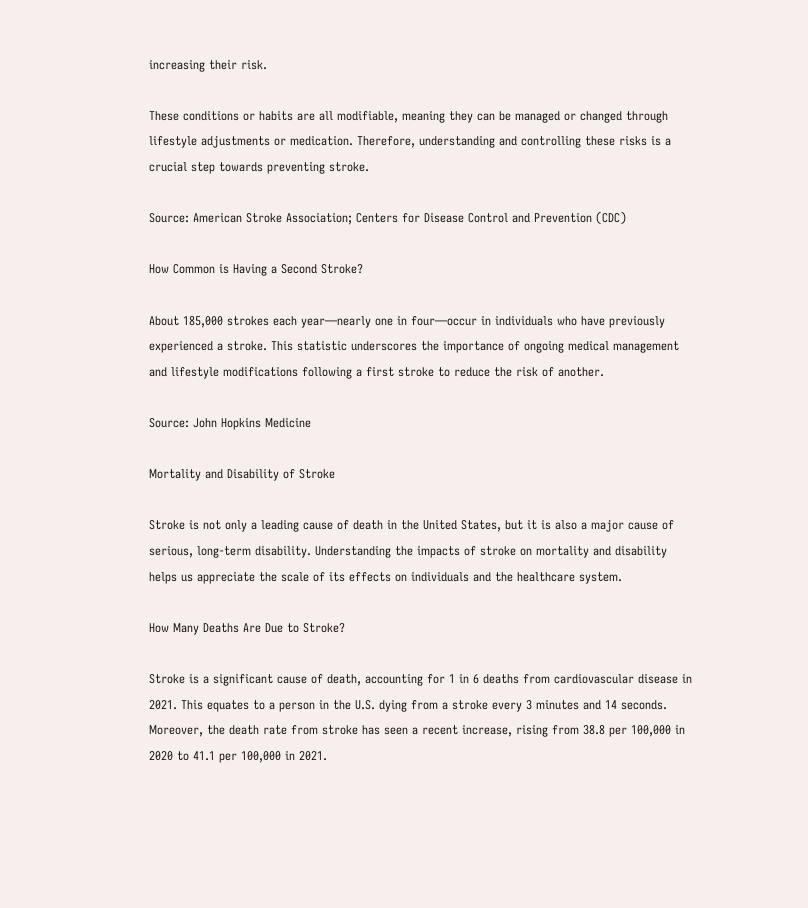increasing their risk.

These conditions or habits are all modifiable, meaning they can be managed or changed through lifestyle adjustments or medication. Therefore, understanding and controlling these risks is a crucial step towards preventing stroke.

Source: American Stroke Association; Centers for Disease Control and Prevention (CDC)

How Common is Having a Second Stroke?

About 185,000 strokes each year—nearly one in four—occur in individuals who have previously experienced a stroke. This statistic underscores the importance of ongoing medical management and lifestyle modifications following a first stroke to reduce the risk of another.

Source: John Hopkins Medicine

Mortality and Disability of Stroke

Stroke is not only a leading cause of death in the United States, but it is also a major cause of serious, long-term disability. Understanding the impacts of stroke on mortality and disability helps us appreciate the scale of its effects on individuals and the healthcare system.

How Many Deaths Are Due to Stroke?

Stroke is a significant cause of death, accounting for 1 in 6 deaths from cardiovascular disease in 2021. This equates to a person in the U.S. dying from a stroke every 3 minutes and 14 seconds. Moreover, the death rate from stroke has seen a recent increase, rising from 38.8 per 100,000 in 2020 to 41.1 per 100,000 in 2021.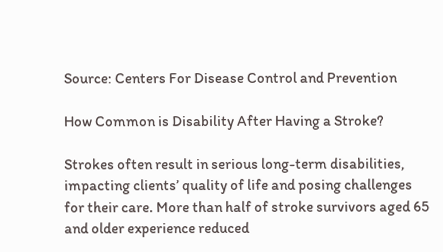Source: Centers For Disease Control and Prevention

How Common is Disability After Having a Stroke?

Strokes often result in serious long-term disabilities, impacting clients’ quality of life and posing challenges for their care. More than half of stroke survivors aged 65 and older experience reduced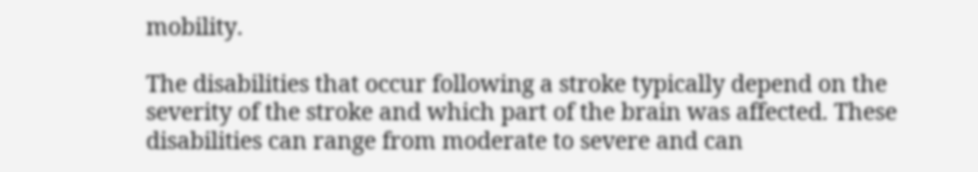mobility.

The disabilities that occur following a stroke typically depend on the severity of the stroke and which part of the brain was affected. These disabilities can range from moderate to severe and can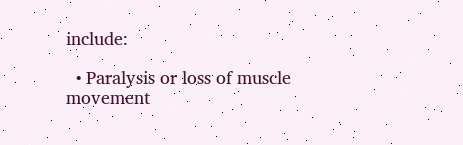include:

  • Paralysis or loss of muscle movement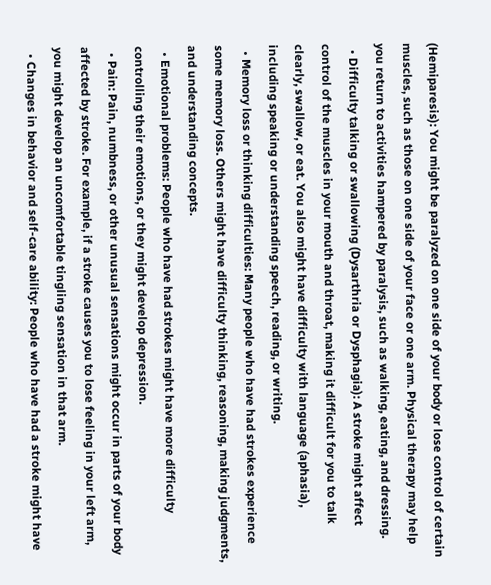(Hemiparesis): You might be paralyzed on one side of your body or lose control of certain muscles, such as those on one side of your face or one arm. Physical therapy may help you return to activities hampered by paralysis, such as walking, eating, and dressing.
  • Difficulty talking or swallowing (Dysarthria or Dysphagia): A stroke might affect control of the muscles in your mouth and throat, making it difficult for you to talk clearly, swallow, or eat. You also might have difficulty with language (aphasia), including speaking or understanding speech, reading, or writing.
  • Memory loss or thinking difficulties: Many people who have had strokes experience some memory loss. Others might have difficulty thinking, reasoning, making judgments, and understanding concepts.
  • Emotional problems: People who have had strokes might have more difficulty controlling their emotions, or they might develop depression.
  • Pain: Pain, numbness, or other unusual sensations might occur in parts of your body affected by stroke. For example, if a stroke causes you to lose feeling in your left arm, you might develop an uncomfortable tingling sensation in that arm.
  • Changes in behavior and self-care ability: People who have had a stroke might have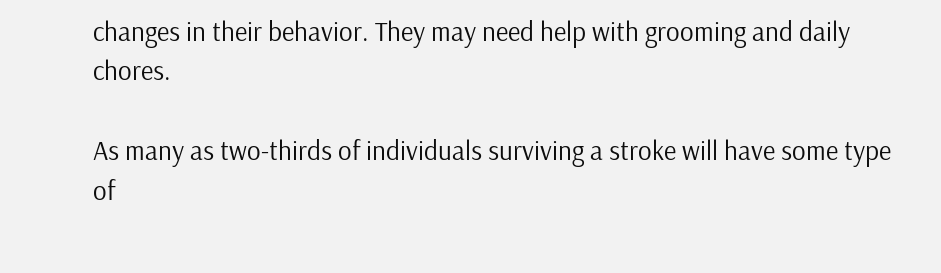changes in their behavior. They may need help with grooming and daily chores.

As many as two-thirds of individuals surviving a stroke will have some type of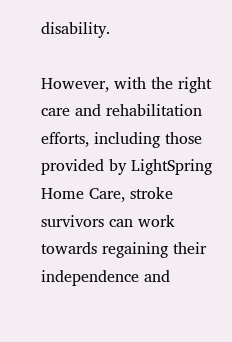disability.

However, with the right care and rehabilitation efforts, including those provided by LightSpring Home Care, stroke survivors can work towards regaining their independence and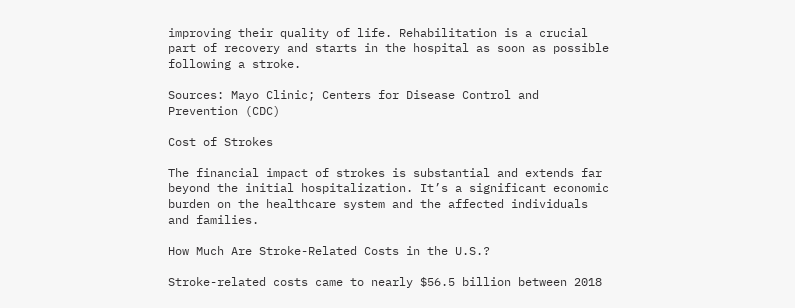improving their quality of life. Rehabilitation is a crucial part of recovery and starts in the hospital as soon as possible following a stroke.

Sources: Mayo Clinic; Centers for Disease Control and Prevention (CDC)

Cost of Strokes

The financial impact of strokes is substantial and extends far beyond the initial hospitalization. It’s a significant economic burden on the healthcare system and the affected individuals and families.

How Much Are Stroke-Related Costs in the U.S.?

Stroke-related costs came to nearly $56.5 billion between 2018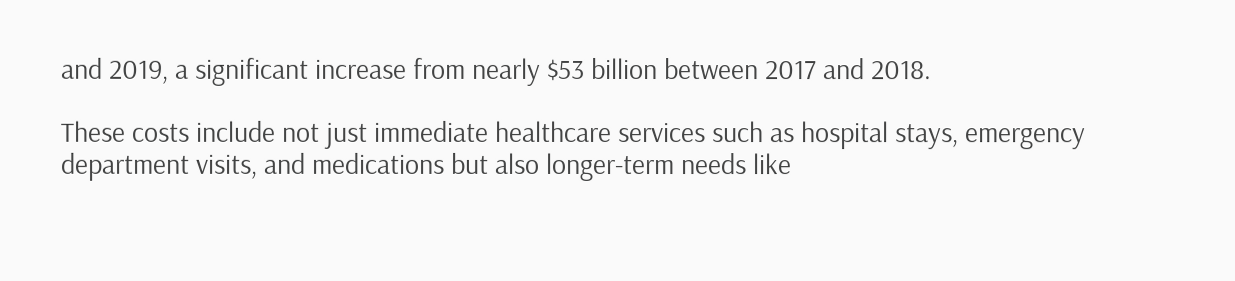and 2019, a significant increase from nearly $53 billion between 2017 and 2018.

These costs include not just immediate healthcare services such as hospital stays, emergency department visits, and medications but also longer-term needs like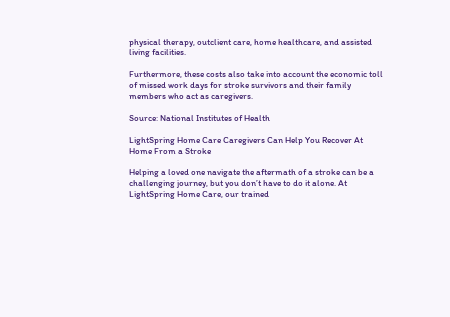physical therapy, outclient care, home healthcare, and assisted living facilities.

Furthermore, these costs also take into account the economic toll of missed work days for stroke survivors and their family members who act as caregivers.

Source: National Institutes of Health

LightSpring Home Care Caregivers Can Help You Recover At Home From a Stroke

Helping a loved one navigate the aftermath of a stroke can be a challenging journey, but you don’t have to do it alone. At LightSpring Home Care, our trained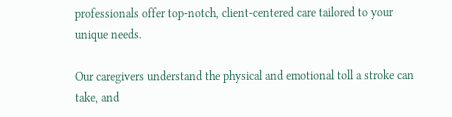professionals offer top-notch, client-centered care tailored to your unique needs.

Our caregivers understand the physical and emotional toll a stroke can take, and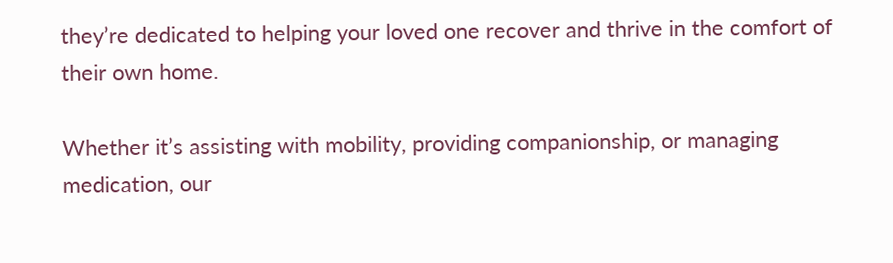they’re dedicated to helping your loved one recover and thrive in the comfort of their own home.

Whether it’s assisting with mobility, providing companionship, or managing medication, our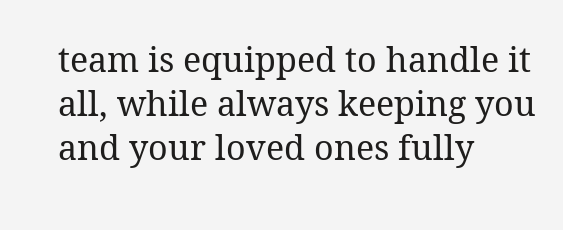team is equipped to handle it all, while always keeping you and your loved ones fully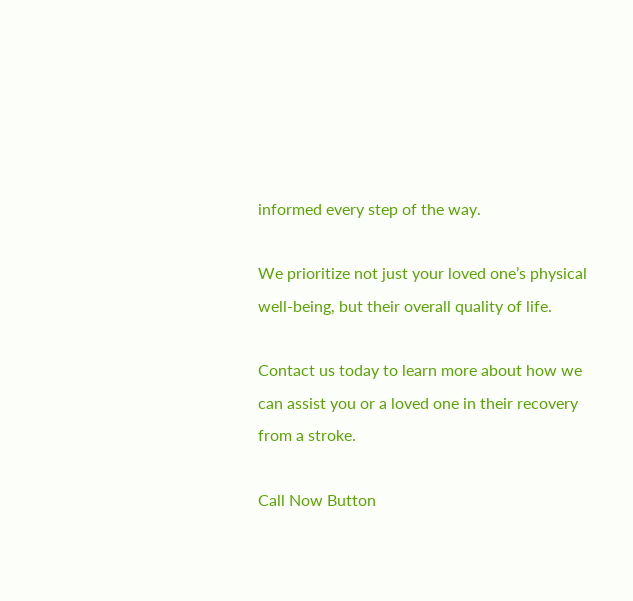informed every step of the way.

We prioritize not just your loved one’s physical well-being, but their overall quality of life.

Contact us today to learn more about how we can assist you or a loved one in their recovery from a stroke.

Call Now Button